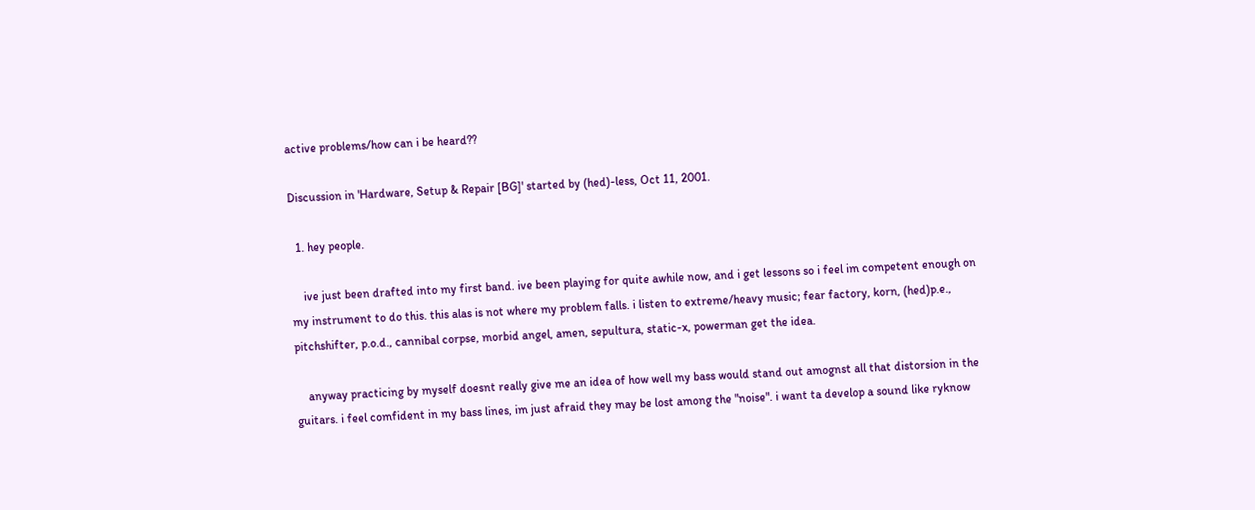active problems/how can i be heard??

Discussion in 'Hardware, Setup & Repair [BG]' started by (hed)-less, Oct 11, 2001.

  1. hey people.

    ive just been drafted into my first band. ive been playing for quite awhile now, and i get lessons so i feel im competent enough on my instrument to do this. this alas is not where my problem falls. i listen to extreme/heavy music; fear factory, korn, (hed)p.e., pitchshifter, p.o.d., cannibal corpse, morbid angel, amen, sepultura, static-x, powerman get the idea.

    anyway practicing by myself doesnt really give me an idea of how well my bass would stand out amognst all that distorsion in the guitars. i feel comfident in my bass lines, im just afraid they may be lost among the "noise". i want ta develop a sound like ryknow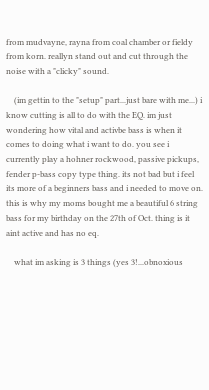from mudvayne, rayna from coal chamber or fieldy from korn. reallyn stand out and cut through the noise with a "clicky" sound.

    (im gettin to the "setup" part...just bare with me...) i know cutting is all to do with the EQ. im just wondering how vital and activbe bass is when it comes to doing what i want to do. you see i currently play a hohner rockwood, passive pickups, fender p-bass copy type thing. its not bad but i feel its more of a beginners bass and i needed to move on. this is why my moms bought me a beautiful 6 string bass for my birthday on the 27th of Oct. thing is it aint active and has no eq.

    what im asking is 3 things (yes 3!...obnoxious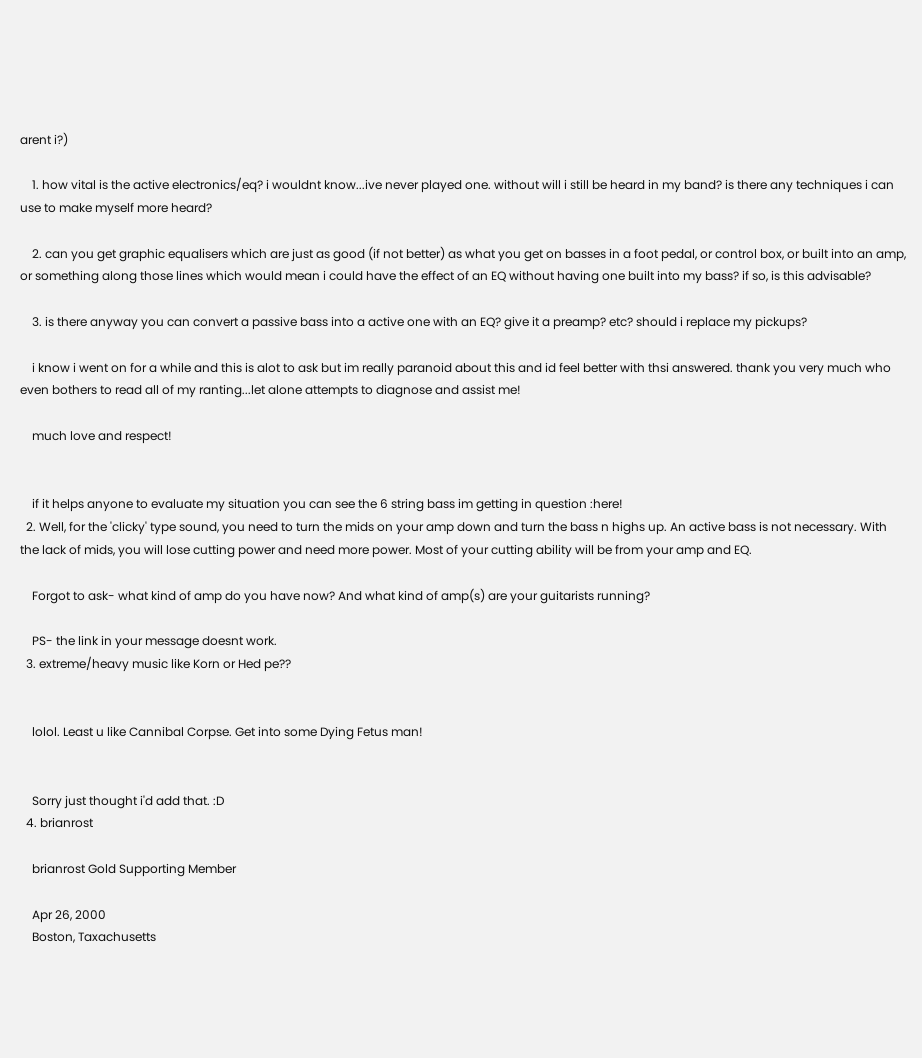arent i?)

    1. how vital is the active electronics/eq? i wouldnt know...ive never played one. without will i still be heard in my band? is there any techniques i can use to make myself more heard?

    2. can you get graphic equalisers which are just as good (if not better) as what you get on basses in a foot pedal, or control box, or built into an amp, or something along those lines which would mean i could have the effect of an EQ without having one built into my bass? if so, is this advisable?

    3. is there anyway you can convert a passive bass into a active one with an EQ? give it a preamp? etc? should i replace my pickups?

    i know i went on for a while and this is alot to ask but im really paranoid about this and id feel better with thsi answered. thank you very much who even bothers to read all of my ranting...let alone attempts to diagnose and assist me!

    much love and respect!


    if it helps anyone to evaluate my situation you can see the 6 string bass im getting in question :here!
  2. Well, for the 'clicky' type sound, you need to turn the mids on your amp down and turn the bass n highs up. An active bass is not necessary. With the lack of mids, you will lose cutting power and need more power. Most of your cutting ability will be from your amp and EQ.

    Forgot to ask- what kind of amp do you have now? And what kind of amp(s) are your guitarists running?

    PS- the link in your message doesnt work.
  3. extreme/heavy music like Korn or Hed pe??


    lolol. Least u like Cannibal Corpse. Get into some Dying Fetus man!


    Sorry just thought i'd add that. :D
  4. brianrost

    brianrost Gold Supporting Member

    Apr 26, 2000
    Boston, Taxachusetts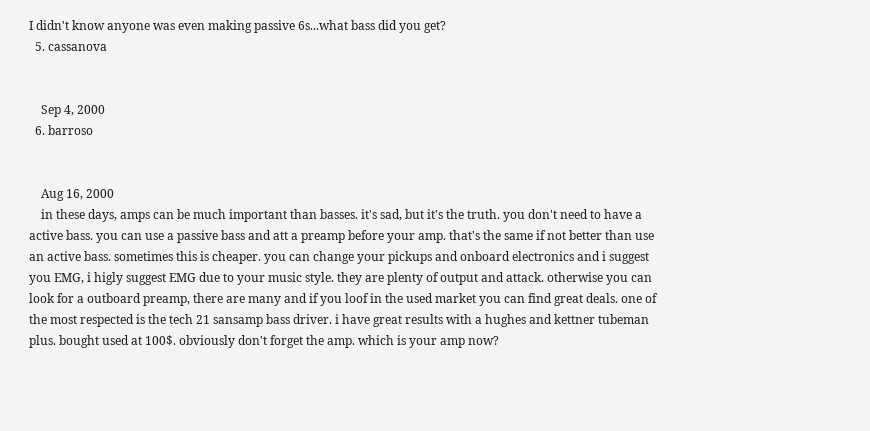I didn't know anyone was even making passive 6s...what bass did you get?
  5. cassanova


    Sep 4, 2000
  6. barroso


    Aug 16, 2000
    in these days, amps can be much important than basses. it's sad, but it's the truth. you don't need to have a active bass. you can use a passive bass and att a preamp before your amp. that's the same if not better than use an active bass. sometimes this is cheaper. you can change your pickups and onboard electronics and i suggest you EMG, i higly suggest EMG due to your music style. they are plenty of output and attack. otherwise you can look for a outboard preamp, there are many and if you loof in the used market you can find great deals. one of the most respected is the tech 21 sansamp bass driver. i have great results with a hughes and kettner tubeman plus. bought used at 100$. obviously don't forget the amp. which is your amp now?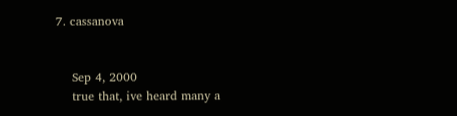7. cassanova


    Sep 4, 2000
    true that, ive heard many a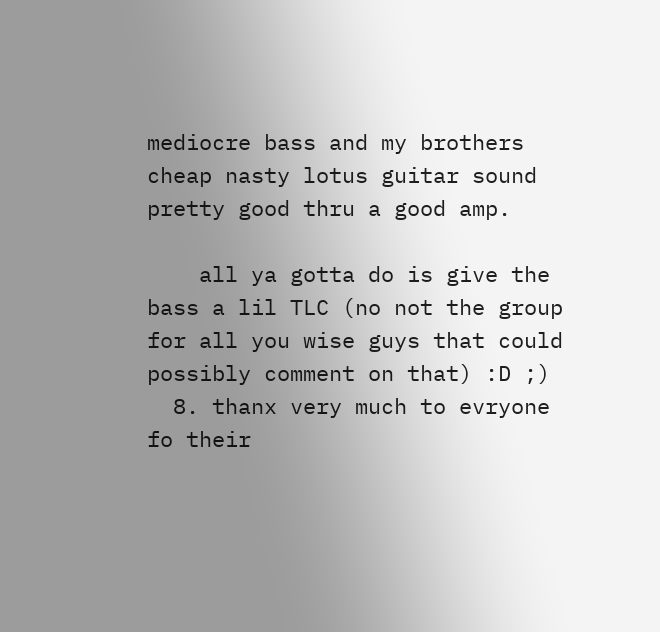mediocre bass and my brothers cheap nasty lotus guitar sound pretty good thru a good amp.

    all ya gotta do is give the bass a lil TLC (no not the group for all you wise guys that could possibly comment on that) :D ;)
  8. thanx very much to evryone fo their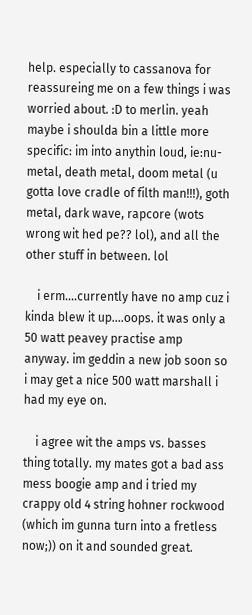help. especially to cassanova for reassureing me on a few things i was worried about. :D to merlin. yeah maybe i shoulda bin a little more specific: im into anythin loud, ie:nu-metal, death metal, doom metal (u gotta love cradle of filth man!!!), goth metal, dark wave, rapcore (wots wrong wit hed pe?? lol), and all the other stuff in between. lol

    i erm....currently have no amp cuz i kinda blew it up....oops. it was only a 50 watt peavey practise amp anyway. im geddin a new job soon so i may get a nice 500 watt marshall i had my eye on.

    i agree wit the amps vs. basses thing totally. my mates got a bad ass mess boogie amp and i tried my crappy old 4 string hohner rockwood (which im gunna turn into a fretless now;)) on it and sounded great.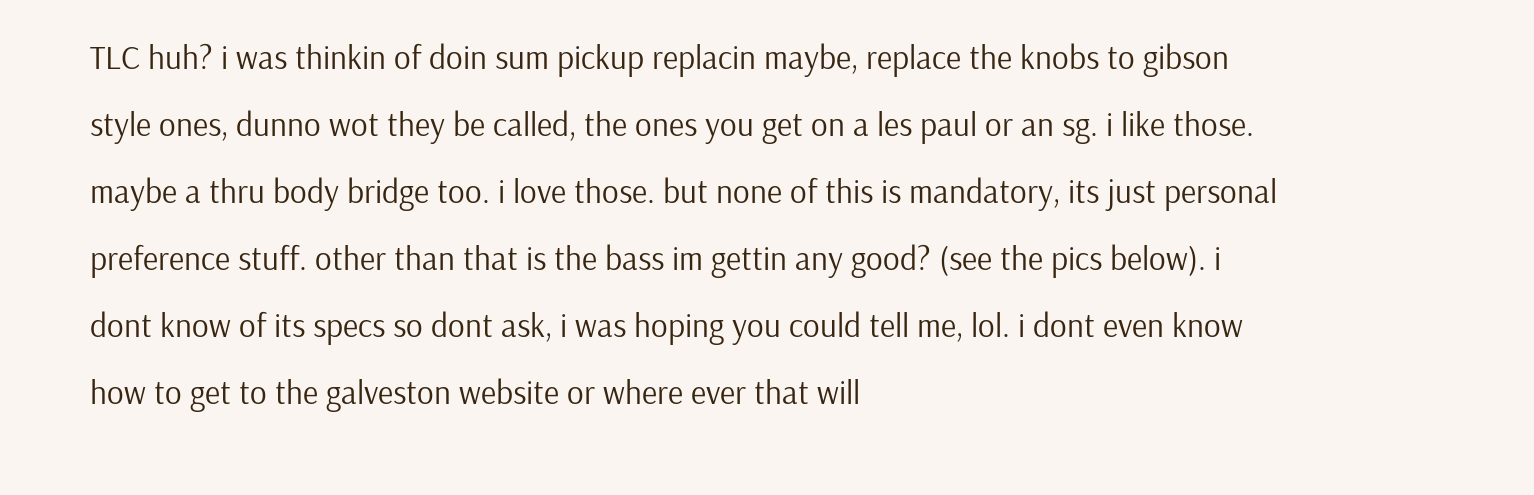TLC huh? i was thinkin of doin sum pickup replacin maybe, replace the knobs to gibson style ones, dunno wot they be called, the ones you get on a les paul or an sg. i like those. maybe a thru body bridge too. i love those. but none of this is mandatory, its just personal preference stuff. other than that is the bass im gettin any good? (see the pics below). i dont know of its specs so dont ask, i was hoping you could tell me, lol. i dont even know how to get to the galveston website or where ever that will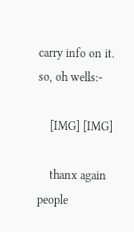carry info on it. so, oh wells:-

    [IMG] [IMG]

    thanx again people